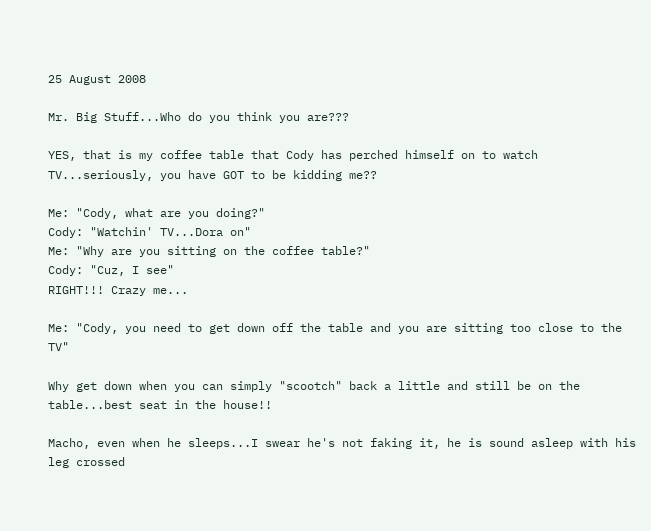25 August 2008

Mr. Big Stuff...Who do you think you are???

YES, that is my coffee table that Cody has perched himself on to watch TV...seriously, you have GOT to be kidding me??

Me: "Cody, what are you doing?"
Cody: "Watchin' TV...Dora on"
Me: "Why are you sitting on the coffee table?"
Cody: "Cuz, I see"
RIGHT!!! Crazy me...

Me: "Cody, you need to get down off the table and you are sitting too close to the TV"

Why get down when you can simply "scootch" back a little and still be on the table...best seat in the house!!

Macho, even when he sleeps...I swear he's not faking it, he is sound asleep with his leg crossed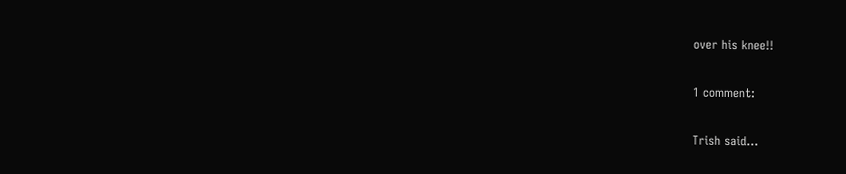over his knee!!

1 comment:

Trish said...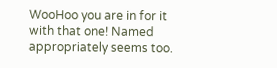WooHoo you are in for it with that one! Named appropriately seems too.